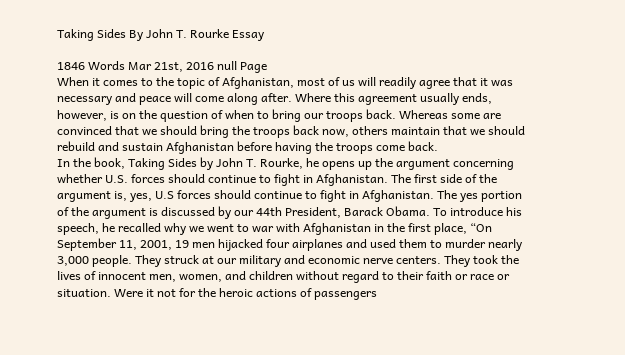Taking Sides By John T. Rourke Essay

1846 Words Mar 21st, 2016 null Page
When it comes to the topic of Afghanistan, most of us will readily agree that it was necessary and peace will come along after. Where this agreement usually ends, however, is on the question of when to bring our troops back. Whereas some are convinced that we should bring the troops back now, others maintain that we should rebuild and sustain Afghanistan before having the troops come back.
In the book, Taking Sides by John T. Rourke, he opens up the argument concerning whether U.S. forces should continue to fight in Afghanistan. The first side of the argument is, yes, U.S forces should continue to fight in Afghanistan. The yes portion of the argument is discussed by our 44th President, Barack Obama. To introduce his speech, he recalled why we went to war with Afghanistan in the first place, “On September 11, 2001, 19 men hijacked four airplanes and used them to murder nearly 3,000 people. They struck at our military and economic nerve centers. They took the lives of innocent men, women, and children without regard to their faith or race or situation. Were it not for the heroic actions of passengers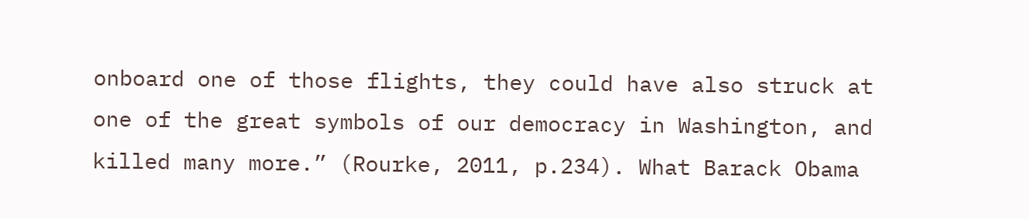onboard one of those flights, they could have also struck at one of the great symbols of our democracy in Washington, and killed many more.” (Rourke, 2011, p.234). What Barack Obama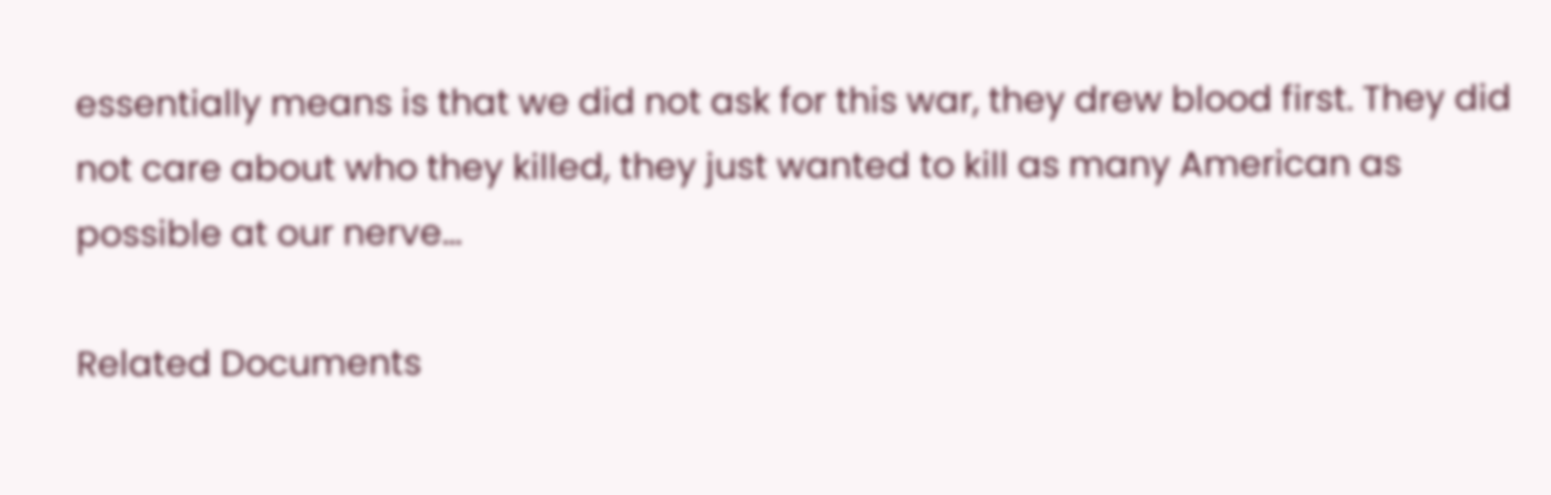essentially means is that we did not ask for this war, they drew blood first. They did not care about who they killed, they just wanted to kill as many American as possible at our nerve…

Related Documents